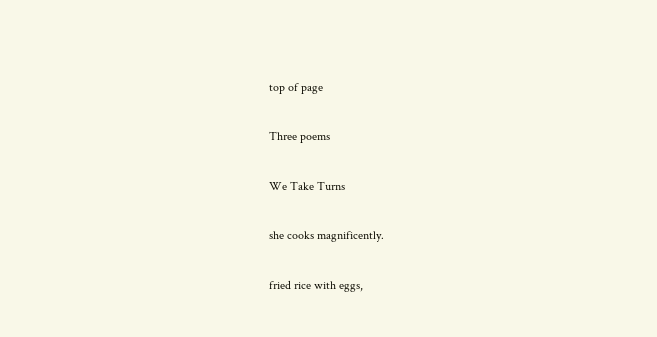top of page

Three poems

We Take Turns

she cooks magnificently.

fried rice with eggs,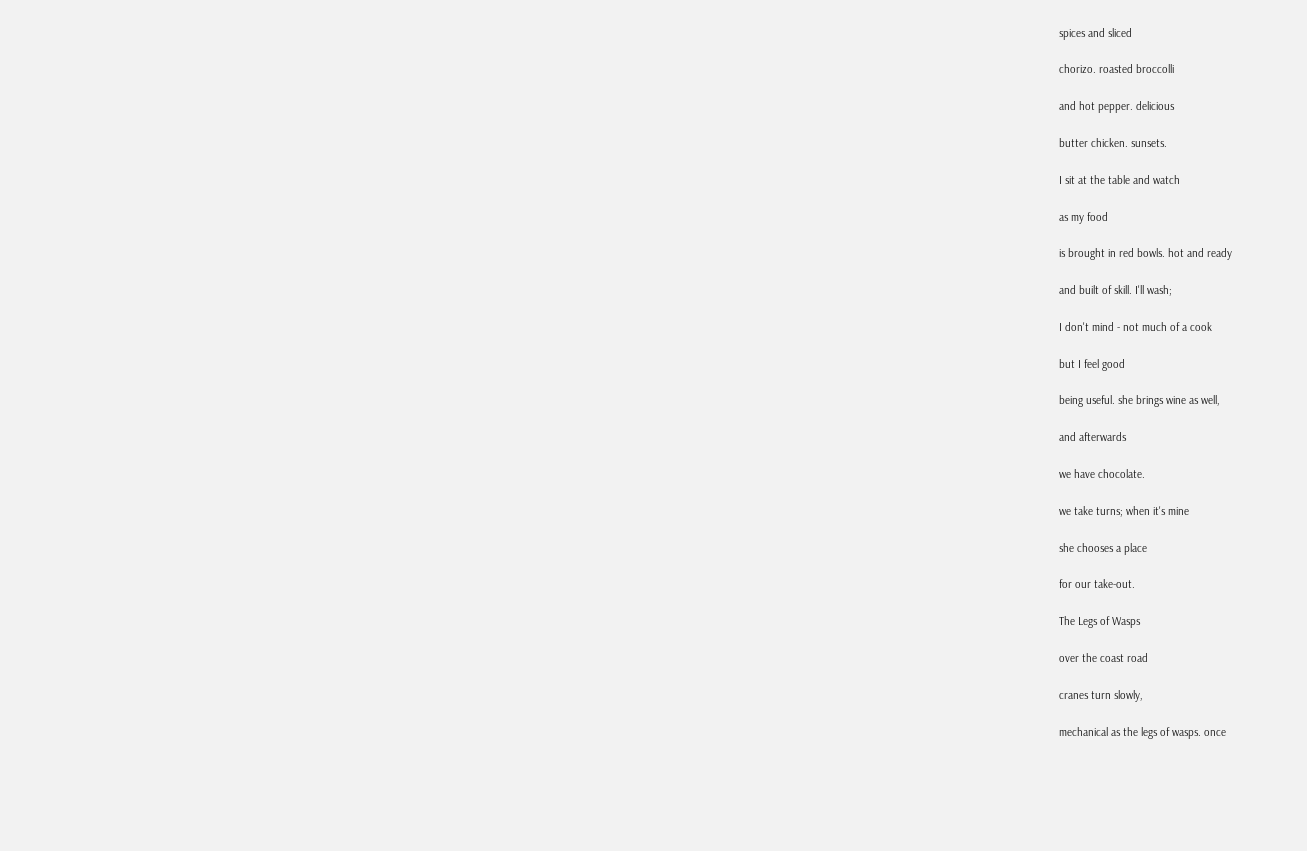spices and sliced

chorizo. roasted broccolli

and hot pepper. delicious

butter chicken. sunsets.

I sit at the table and watch

as my food

is brought in red bowls. hot and ready

and built of skill. I'll wash;

I don't mind - not much of a cook

but I feel good

being useful. she brings wine as well,

and afterwards

we have chocolate.

we take turns; when it's mine

she chooses a place

for our take-out.

The Legs of Wasps

over the coast road

cranes turn slowly,

mechanical as the legs of wasps. once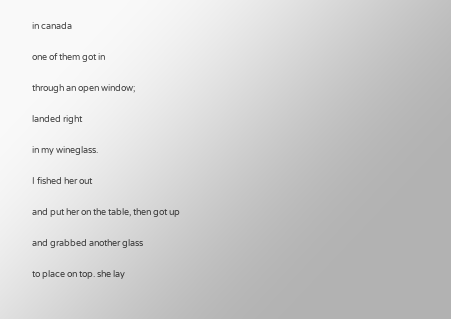in canada

one of them got in

through an open window;

landed right

in my wineglass.

I fished her out

and put her on the table, then got up

and grabbed another glass

to place on top. she lay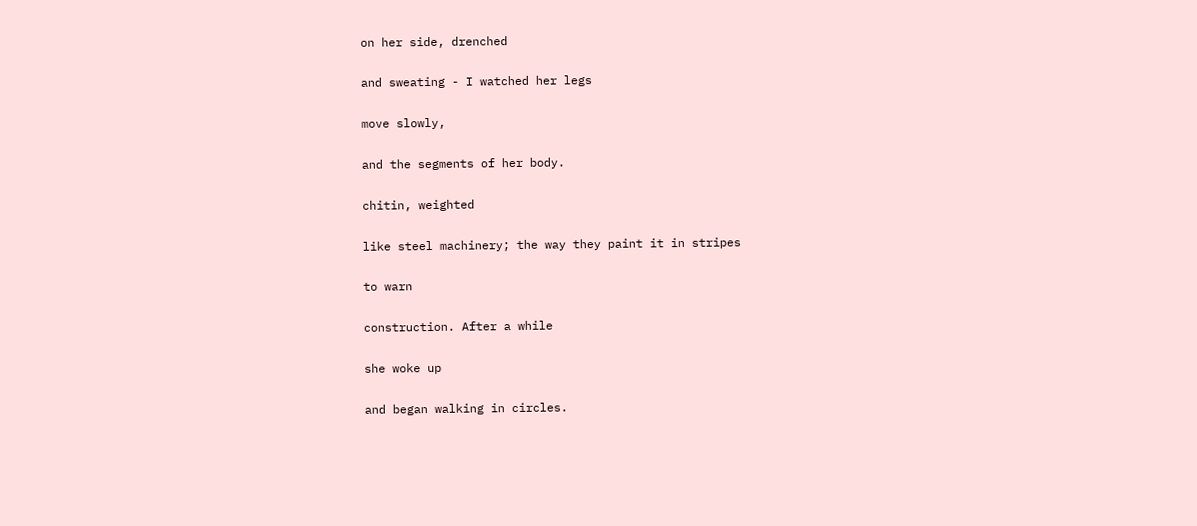on her side, drenched

and sweating - I watched her legs

move slowly,

and the segments of her body.

chitin, weighted

like steel machinery; the way they paint it in stripes

to warn

construction. After a while

she woke up

and began walking in circles.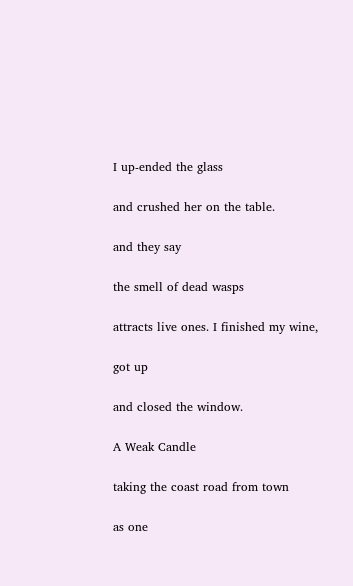I up-ended the glass

and crushed her on the table.

and they say

the smell of dead wasps

attracts live ones. I finished my wine,

got up

and closed the window.

A Weak Candle

taking the coast road from town

as one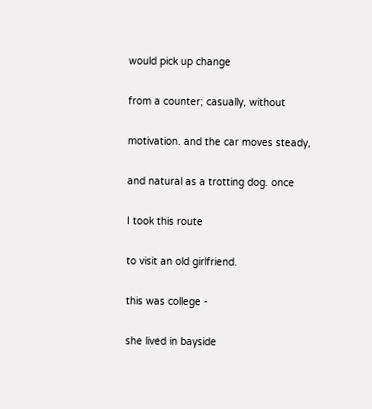would pick up change

from a counter; casually, without

motivation. and the car moves steady,

and natural as a trotting dog. once

I took this route

to visit an old girlfriend.

this was college -

she lived in bayside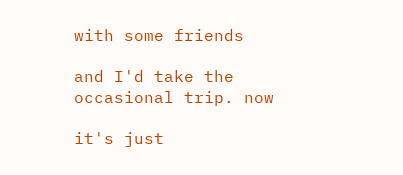with some friends

and I'd take the occasional trip. now

it's just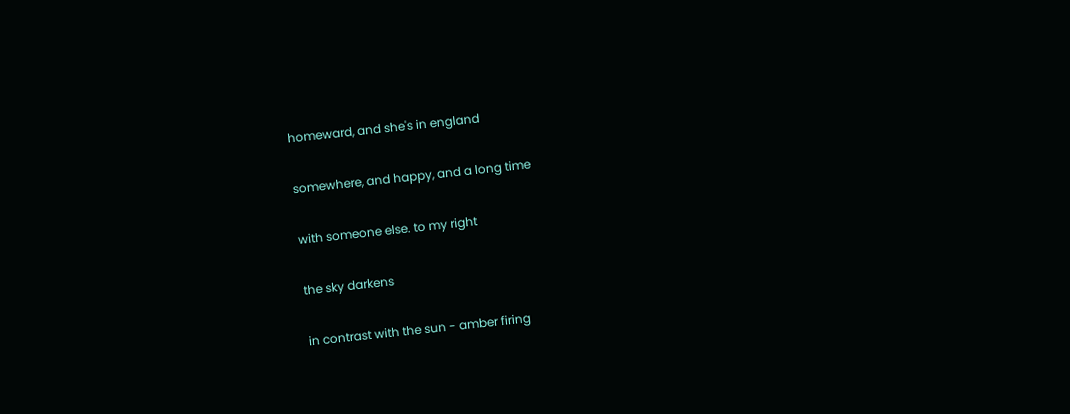homeward, and she's in england

somewhere, and happy, and a long time

with someone else. to my right

the sky darkens

in contrast with the sun - amber firing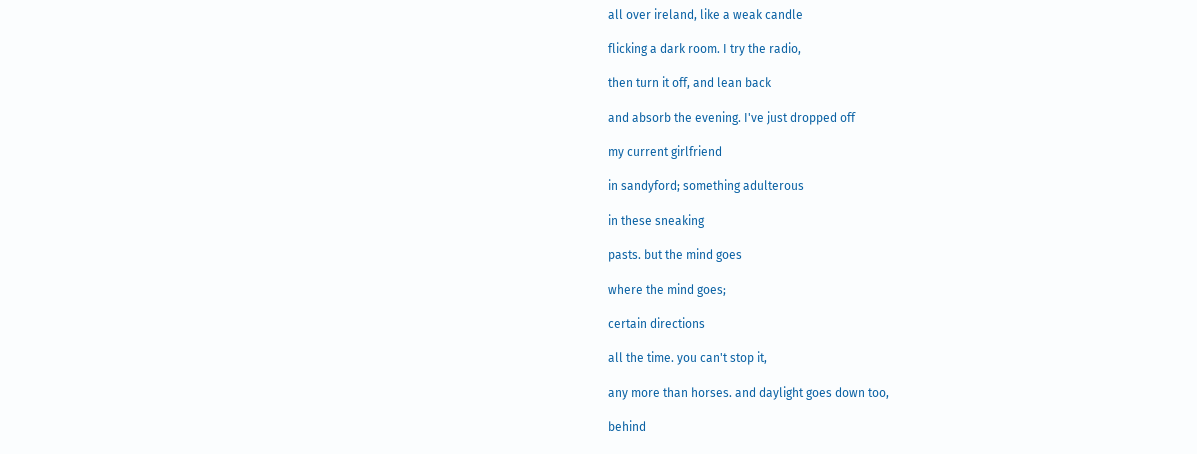all over ireland, like a weak candle

flicking a dark room. I try the radio,

then turn it off, and lean back

and absorb the evening. I've just dropped off

my current girlfriend

in sandyford; something adulterous

in these sneaking

pasts. but the mind goes

where the mind goes;

certain directions

all the time. you can't stop it,

any more than horses. and daylight goes down too,

behind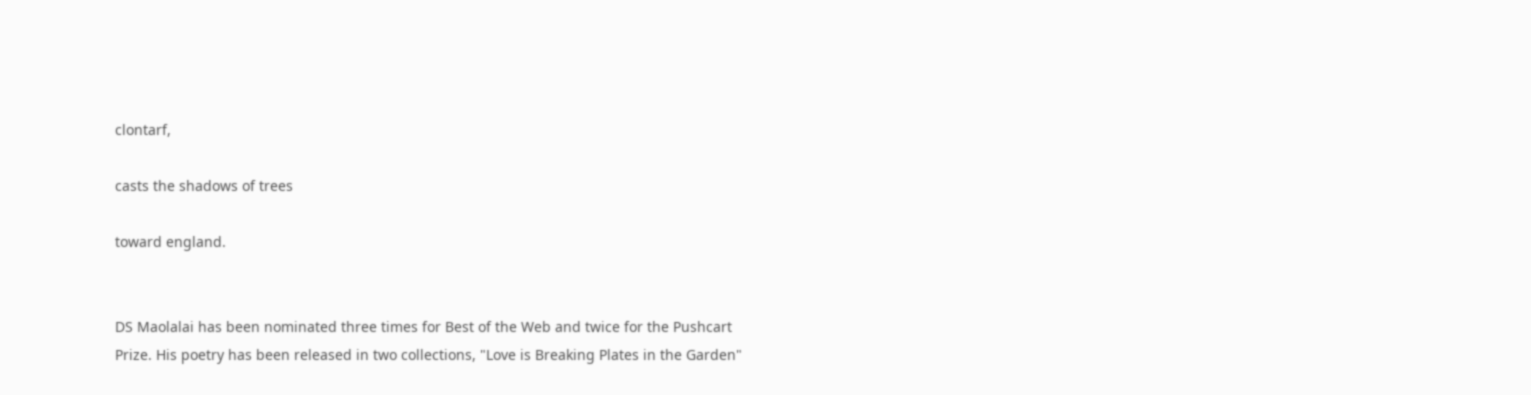clontarf,

casts the shadows of trees

toward england.


DS Maolalai has been nominated three times for Best of the Web and twice for the Pushcart Prize. His poetry has been released in two collections, "Love is Breaking Plates in the Garden"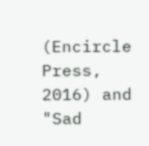(Encircle Press, 2016) and "Sad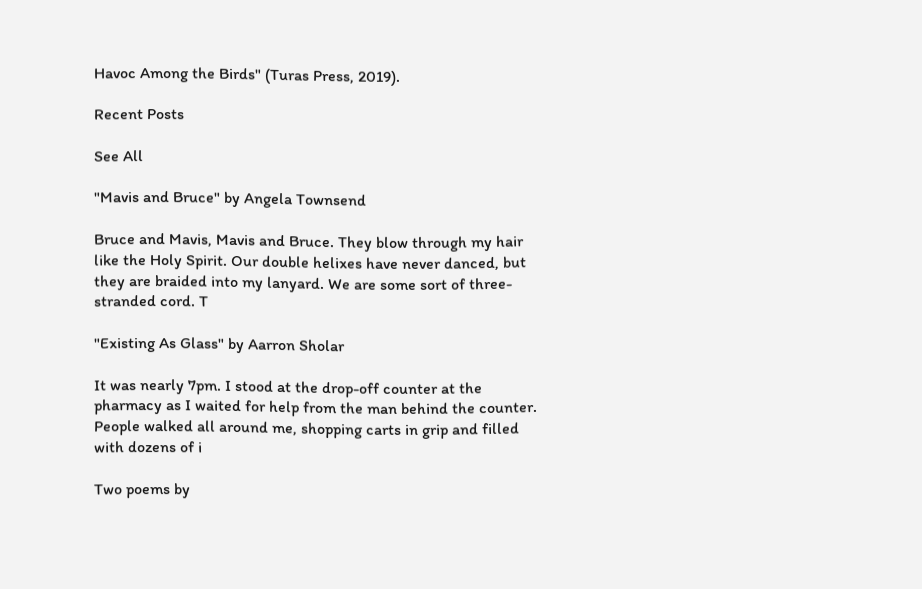Havoc Among the Birds" (Turas Press, 2019).

Recent Posts

See All

"Mavis and Bruce" by Angela Townsend

Bruce and Mavis, Mavis and Bruce. They blow through my hair like the Holy Spirit. Our double helixes have never danced, but they are braided into my lanyard. We are some sort of three-stranded cord. T

"Existing As Glass" by Aarron Sholar

It was nearly 7pm. I stood at the drop-off counter at the pharmacy as I waited for help from the man behind the counter. People walked all around me, shopping carts in grip and filled with dozens of i

Two poems by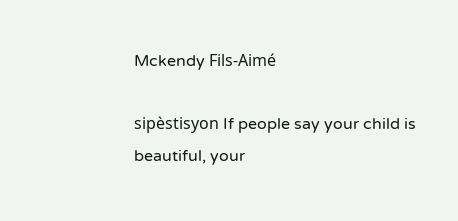Mckendy Fils-Aimé

sipèstisyon If people say your child is beautiful, your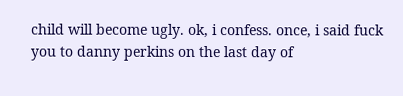child will become ugly. ok, i confess. once, i said fuck you to danny perkins on the last day of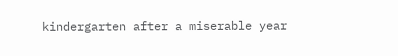kindergarten after a miserable year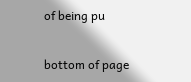of being pu

bottom of page